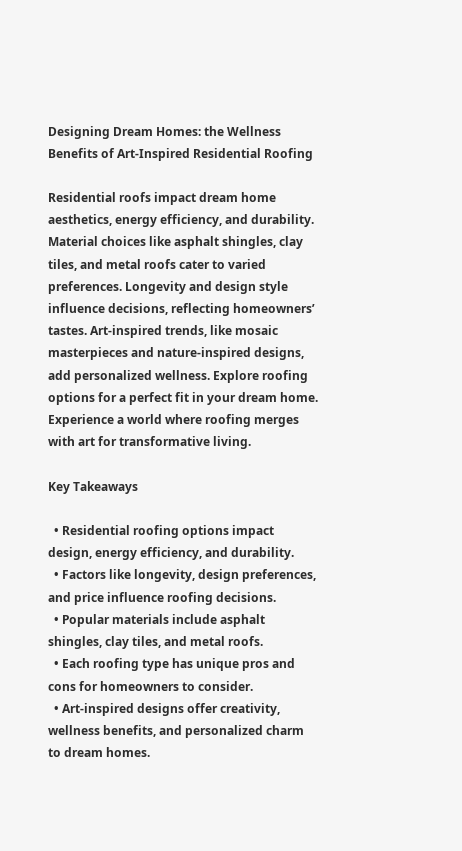Designing Dream Homes: the Wellness Benefits of Art-Inspired Residential Roofing

Residential roofs impact dream home aesthetics, energy efficiency, and durability. Material choices like asphalt shingles, clay tiles, and metal roofs cater to varied preferences. Longevity and design style influence decisions, reflecting homeowners’ tastes. Art-inspired trends, like mosaic masterpieces and nature-inspired designs, add personalized wellness. Explore roofing options for a perfect fit in your dream home. Experience a world where roofing merges with art for transformative living.

Key Takeaways

  • Residential roofing options impact design, energy efficiency, and durability.
  • Factors like longevity, design preferences, and price influence roofing decisions.
  • Popular materials include asphalt shingles, clay tiles, and metal roofs.
  • Each roofing type has unique pros and cons for homeowners to consider.
  • Art-inspired designs offer creativity, wellness benefits, and personalized charm to dream homes.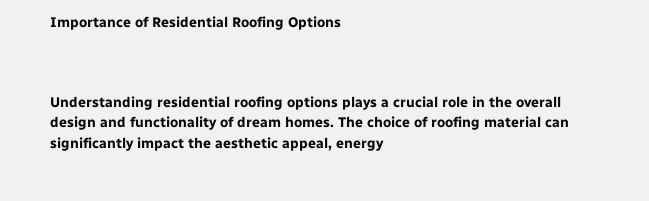Importance of Residential Roofing Options



Understanding residential roofing options plays a crucial role in the overall design and functionality of dream homes. The choice of roofing material can significantly impact the aesthetic appeal, energy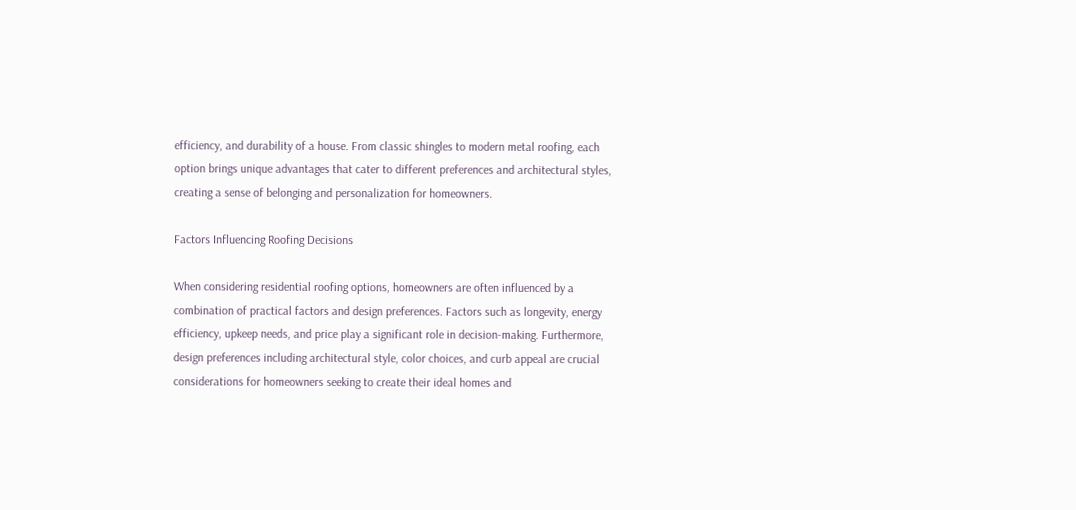efficiency, and durability of a house. From classic shingles to modern metal roofing, each option brings unique advantages that cater to different preferences and architectural styles, creating a sense of belonging and personalization for homeowners.

Factors Influencing Roofing Decisions

When considering residential roofing options, homeowners are often influenced by a combination of practical factors and design preferences. Factors such as longevity, energy efficiency, upkeep needs, and price play a significant role in decision-making. Furthermore, design preferences including architectural style, color choices, and curb appeal are crucial considerations for homeowners seeking to create their ideal homes and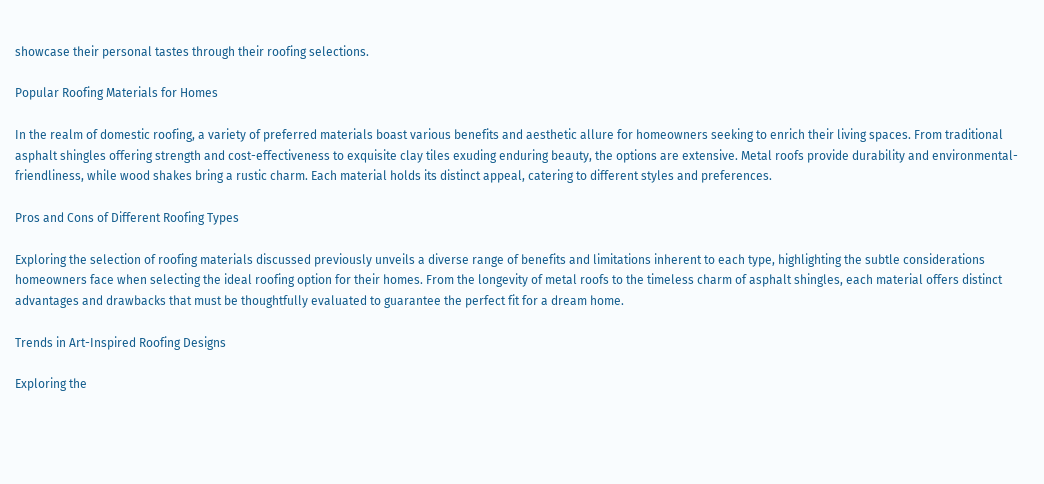showcase their personal tastes through their roofing selections.

Popular Roofing Materials for Homes

In the realm of domestic roofing, a variety of preferred materials boast various benefits and aesthetic allure for homeowners seeking to enrich their living spaces. From traditional asphalt shingles offering strength and cost-effectiveness to exquisite clay tiles exuding enduring beauty, the options are extensive. Metal roofs provide durability and environmental-friendliness, while wood shakes bring a rustic charm. Each material holds its distinct appeal, catering to different styles and preferences.

Pros and Cons of Different Roofing Types

Exploring the selection of roofing materials discussed previously unveils a diverse range of benefits and limitations inherent to each type, highlighting the subtle considerations homeowners face when selecting the ideal roofing option for their homes. From the longevity of metal roofs to the timeless charm of asphalt shingles, each material offers distinct advantages and drawbacks that must be thoughtfully evaluated to guarantee the perfect fit for a dream home.

Trends in Art-Inspired Roofing Designs

Exploring the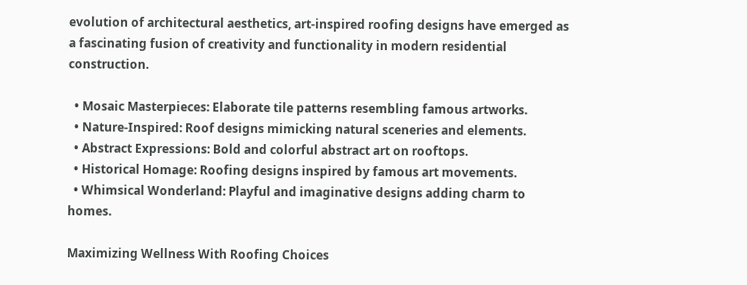evolution of architectural aesthetics, art-inspired roofing designs have emerged as a fascinating fusion of creativity and functionality in modern residential construction.

  • Mosaic Masterpieces: Elaborate tile patterns resembling famous artworks.
  • Nature-Inspired: Roof designs mimicking natural sceneries and elements.
  • Abstract Expressions: Bold and colorful abstract art on rooftops.
  • Historical Homage: Roofing designs inspired by famous art movements.
  • Whimsical Wonderland: Playful and imaginative designs adding charm to homes.

Maximizing Wellness With Roofing Choices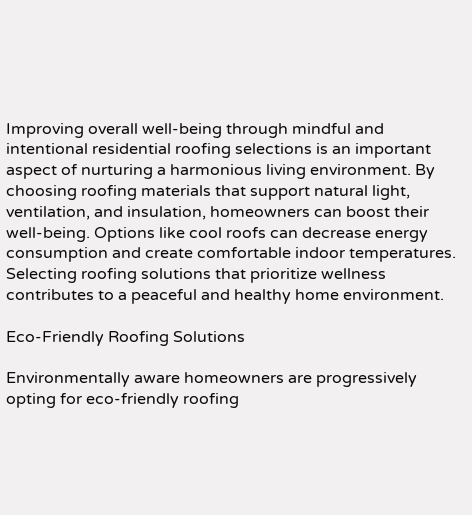Improving overall well-being through mindful and intentional residential roofing selections is an important aspect of nurturing a harmonious living environment. By choosing roofing materials that support natural light, ventilation, and insulation, homeowners can boost their well-being. Options like cool roofs can decrease energy consumption and create comfortable indoor temperatures. Selecting roofing solutions that prioritize wellness contributes to a peaceful and healthy home environment.

Eco-Friendly Roofing Solutions

Environmentally aware homeowners are progressively opting for eco-friendly roofing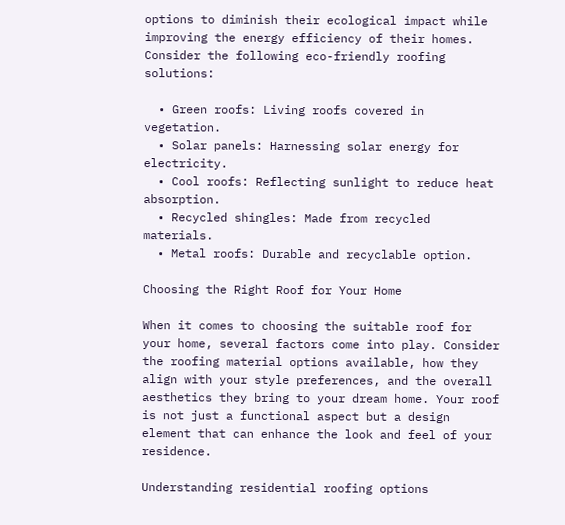options to diminish their ecological impact while improving the energy efficiency of their homes. Consider the following eco-friendly roofing solutions:

  • Green roofs: Living roofs covered in vegetation.
  • Solar panels: Harnessing solar energy for electricity.
  • Cool roofs: Reflecting sunlight to reduce heat absorption.
  • Recycled shingles: Made from recycled materials.
  • Metal roofs: Durable and recyclable option.

Choosing the Right Roof for Your Home

When it comes to choosing the suitable roof for your home, several factors come into play. Consider the roofing material options available, how they align with your style preferences, and the overall aesthetics they bring to your dream home. Your roof is not just a functional aspect but a design element that can enhance the look and feel of your residence.

Understanding residential roofing options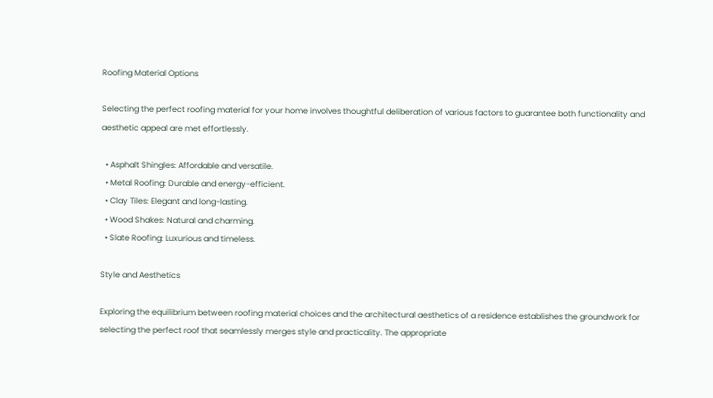Roofing Material Options

Selecting the perfect roofing material for your home involves thoughtful deliberation of various factors to guarantee both functionality and aesthetic appeal are met effortlessly.

  • Asphalt Shingles: Affordable and versatile.
  • Metal Roofing: Durable and energy-efficient.
  • Clay Tiles: Elegant and long-lasting.
  • Wood Shakes: Natural and charming.
  • Slate Roofing: Luxurious and timeless.

Style and Aesthetics

Exploring the equilibrium between roofing material choices and the architectural aesthetics of a residence establishes the groundwork for selecting the perfect roof that seamlessly merges style and practicality. The appropriate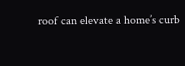roof can elevate a home’s curb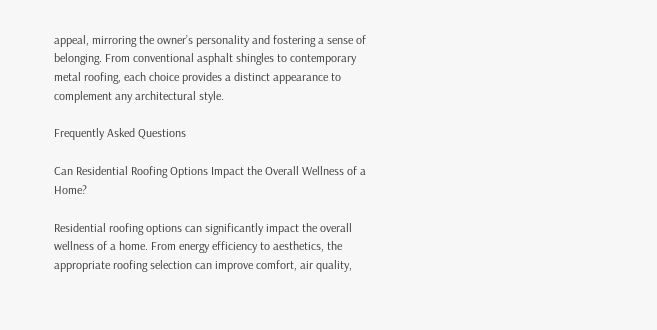appeal, mirroring the owner’s personality and fostering a sense of belonging. From conventional asphalt shingles to contemporary metal roofing, each choice provides a distinct appearance to complement any architectural style.

Frequently Asked Questions

Can Residential Roofing Options Impact the Overall Wellness of a Home?

Residential roofing options can significantly impact the overall wellness of a home. From energy efficiency to aesthetics, the appropriate roofing selection can improve comfort, air quality,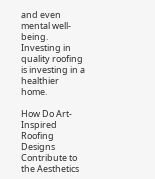and even mental well-being. Investing in quality roofing is investing in a healthier home.

How Do Art-Inspired Roofing Designs Contribute to the Aesthetics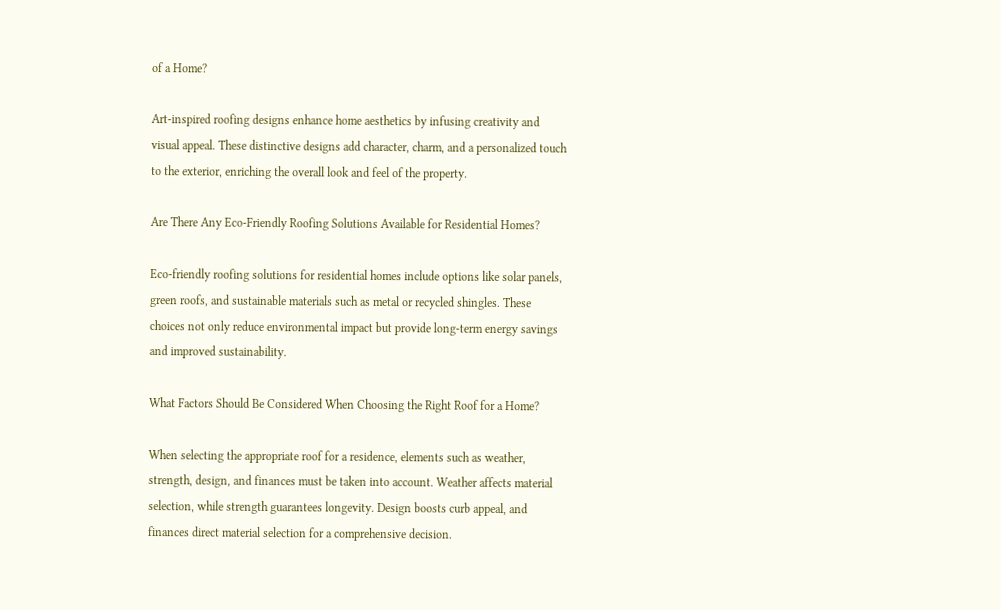of a Home?

Art-inspired roofing designs enhance home aesthetics by infusing creativity and visual appeal. These distinctive designs add character, charm, and a personalized touch to the exterior, enriching the overall look and feel of the property.

Are There Any Eco-Friendly Roofing Solutions Available for Residential Homes?

Eco-friendly roofing solutions for residential homes include options like solar panels, green roofs, and sustainable materials such as metal or recycled shingles. These choices not only reduce environmental impact but provide long-term energy savings and improved sustainability.

What Factors Should Be Considered When Choosing the Right Roof for a Home?

When selecting the appropriate roof for a residence, elements such as weather, strength, design, and finances must be taken into account. Weather affects material selection, while strength guarantees longevity. Design boosts curb appeal, and finances direct material selection for a comprehensive decision.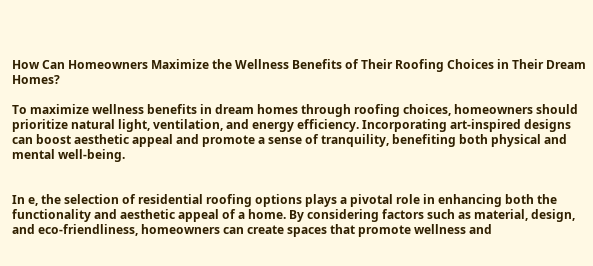How Can Homeowners Maximize the Wellness Benefits of Their Roofing Choices in Their Dream Homes?

To maximize wellness benefits in dream homes through roofing choices, homeowners should prioritize natural light, ventilation, and energy efficiency. Incorporating art-inspired designs can boost aesthetic appeal and promote a sense of tranquility, benefiting both physical and mental well-being.


In e, the selection of residential roofing options plays a pivotal role in enhancing both the functionality and aesthetic appeal of a home. By considering factors such as material, design, and eco-friendliness, homeowners can create spaces that promote wellness and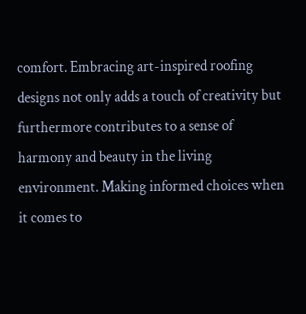comfort. Embracing art-inspired roofing designs not only adds a touch of creativity but furthermore contributes to a sense of harmony and beauty in the living environment. Making informed choices when it comes to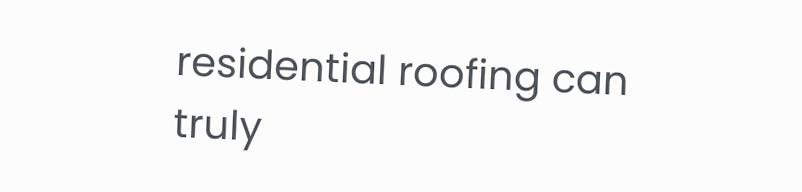residential roofing can truly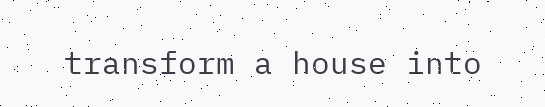transform a house into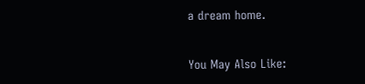a dream home.


You May Also Like: